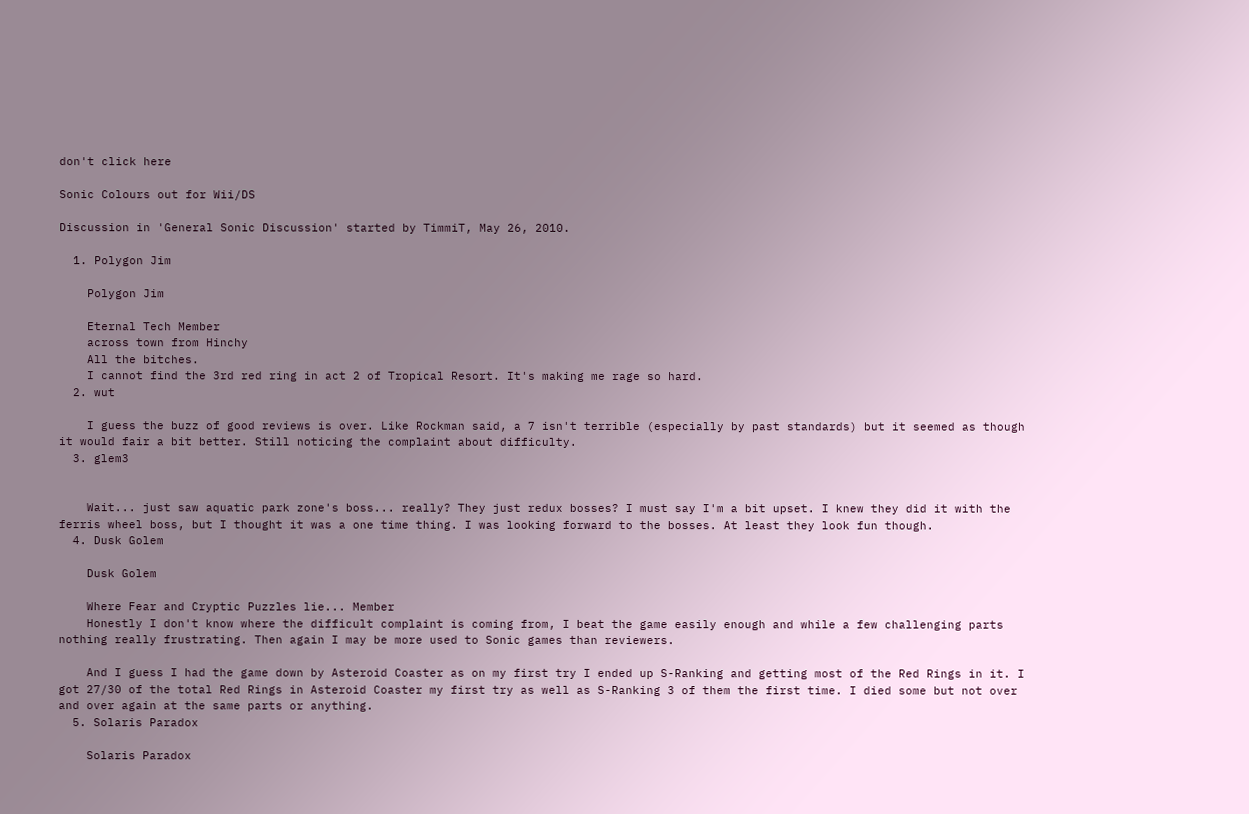don't click here

Sonic Colours out for Wii/DS

Discussion in 'General Sonic Discussion' started by TimmiT, May 26, 2010.

  1. Polygon Jim

    Polygon Jim

    Eternal Tech Member
    across town from Hinchy
    All the bitches.
    I cannot find the 3rd red ring in act 2 of Tropical Resort. It's making me rage so hard.
  2. wut

    I guess the buzz of good reviews is over. Like Rockman said, a 7 isn't terrible (especially by past standards) but it seemed as though it would fair a bit better. Still noticing the complaint about difficulty.
  3. glem3


    Wait... just saw aquatic park zone's boss... really? They just redux bosses? I must say I'm a bit upset. I knew they did it with the ferris wheel boss, but I thought it was a one time thing. I was looking forward to the bosses. At least they look fun though.
  4. Dusk Golem

    Dusk Golem

    Where Fear and Cryptic Puzzles lie... Member
    Honestly I don't know where the difficult complaint is coming from, I beat the game easily enough and while a few challenging parts nothing really frustrating. Then again I may be more used to Sonic games than reviewers.

    And I guess I had the game down by Asteroid Coaster as on my first try I ended up S-Ranking and getting most of the Red Rings in it. I got 27/30 of the total Red Rings in Asteroid Coaster my first try as well as S-Ranking 3 of them the first time. I died some but not over and over again at the same parts or anything.
  5. Solaris Paradox

    Solaris Paradox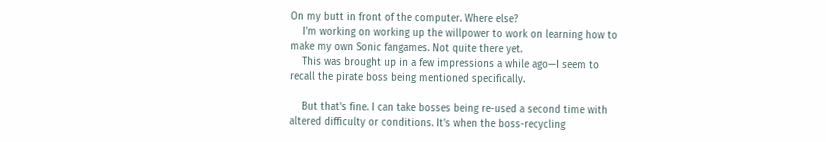On my butt in front of the computer. Where else?
    I'm working on working up the willpower to work on learning how to make my own Sonic fangames. Not quite there yet.
    This was brought up in a few impressions a while ago—I seem to recall the pirate boss being mentioned specifically.

    But that's fine. I can take bosses being re-used a second time with altered difficulty or conditions. It's when the boss-recycling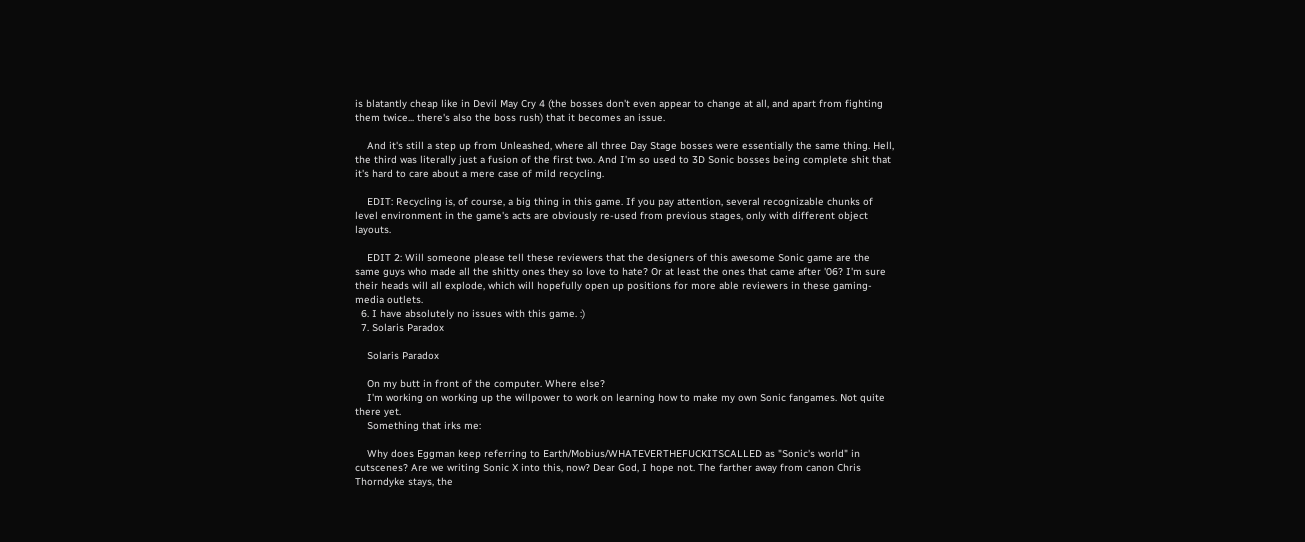is blatantly cheap like in Devil May Cry 4 (the bosses don't even appear to change at all, and apart from fighting them twice... there's also the boss rush) that it becomes an issue.

    And it's still a step up from Unleashed, where all three Day Stage bosses were essentially the same thing. Hell, the third was literally just a fusion of the first two. And I'm so used to 3D Sonic bosses being complete shit that it's hard to care about a mere case of mild recycling.

    EDIT: Recycling is, of course, a big thing in this game. If you pay attention, several recognizable chunks of level environment in the game's acts are obviously re-used from previous stages, only with different object layouts.

    EDIT 2: Will someone please tell these reviewers that the designers of this awesome Sonic game are the same guys who made all the shitty ones they so love to hate? Or at least the ones that came after '06? I'm sure their heads will all explode, which will hopefully open up positions for more able reviewers in these gaming-media outlets.
  6. I have absolutely no issues with this game. :)
  7. Solaris Paradox

    Solaris Paradox

    On my butt in front of the computer. Where else?
    I'm working on working up the willpower to work on learning how to make my own Sonic fangames. Not quite there yet.
    Something that irks me:

    Why does Eggman keep referring to Earth/Mobius/WHATEVERTHEFUCKITSCALLED as "Sonic's world" in cutscenes? Are we writing Sonic X into this, now? Dear God, I hope not. The farther away from canon Chris Thorndyke stays, the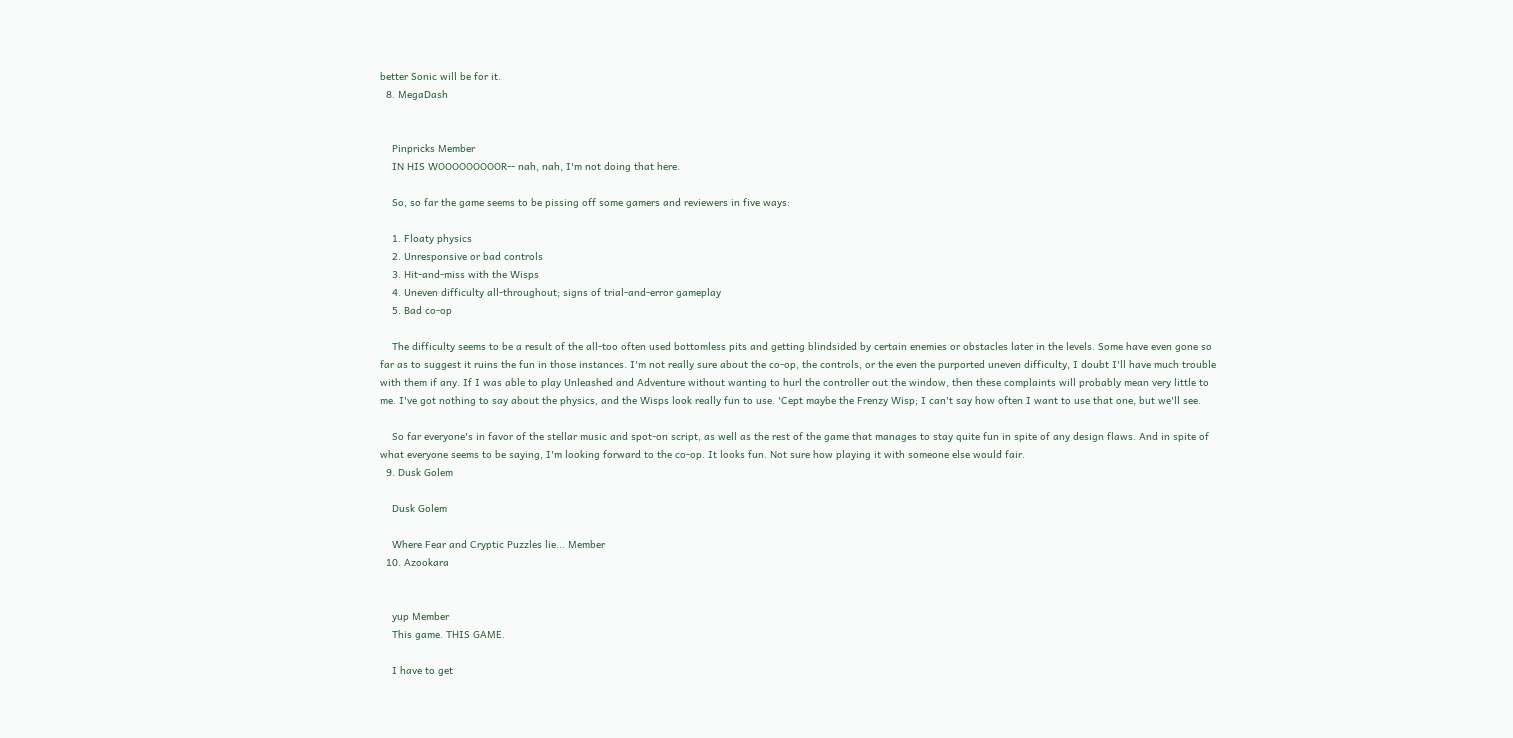better Sonic will be for it.
  8. MegaDash


    Pinpricks Member
    IN HIS WOOOOOOOOOR-- nah, nah, I'm not doing that here.

    So, so far the game seems to be pissing off some gamers and reviewers in five ways:

    1. Floaty physics
    2. Unresponsive or bad controls
    3. Hit-and-miss with the Wisps
    4. Uneven difficulty all-throughout; signs of trial-and-error gameplay
    5. Bad co-op

    The difficulty seems to be a result of the all-too often used bottomless pits and getting blindsided by certain enemies or obstacles later in the levels. Some have even gone so far as to suggest it ruins the fun in those instances. I'm not really sure about the co-op, the controls, or the even the purported uneven difficulty, I doubt I'll have much trouble with them if any. If I was able to play Unleashed and Adventure without wanting to hurl the controller out the window, then these complaints will probably mean very little to me. I've got nothing to say about the physics, and the Wisps look really fun to use. 'Cept maybe the Frenzy Wisp; I can't say how often I want to use that one, but we'll see.

    So far everyone's in favor of the stellar music and spot-on script, as well as the rest of the game that manages to stay quite fun in spite of any design flaws. And in spite of what everyone seems to be saying, I'm looking forward to the co-op. It looks fun. Not sure how playing it with someone else would fair.
  9. Dusk Golem

    Dusk Golem

    Where Fear and Cryptic Puzzles lie... Member
  10. Azookara


    yup Member
    This game. THIS GAME.

    I have to get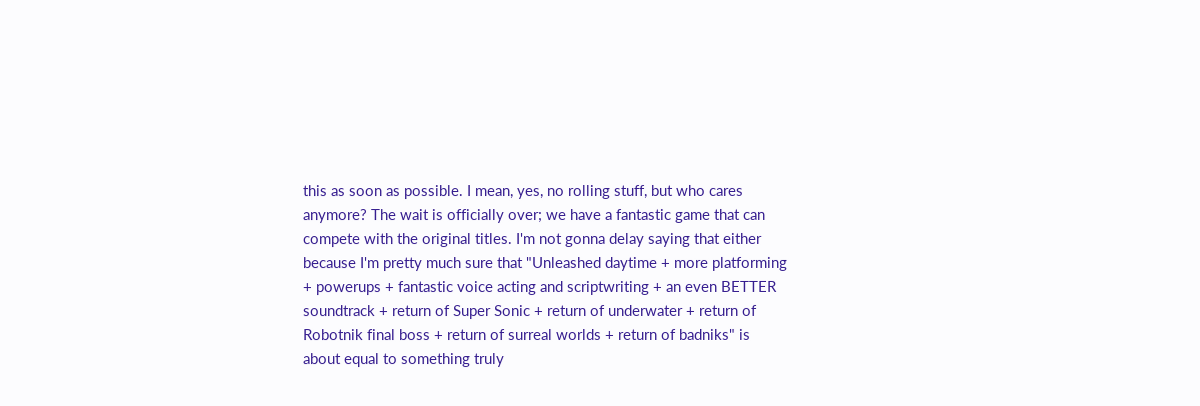this as soon as possible. I mean, yes, no rolling stuff, but who cares anymore? The wait is officially over; we have a fantastic game that can compete with the original titles. I'm not gonna delay saying that either because I'm pretty much sure that "Unleashed daytime + more platforming + powerups + fantastic voice acting and scriptwriting + an even BETTER soundtrack + return of Super Sonic + return of underwater + return of Robotnik final boss + return of surreal worlds + return of badniks" is about equal to something truly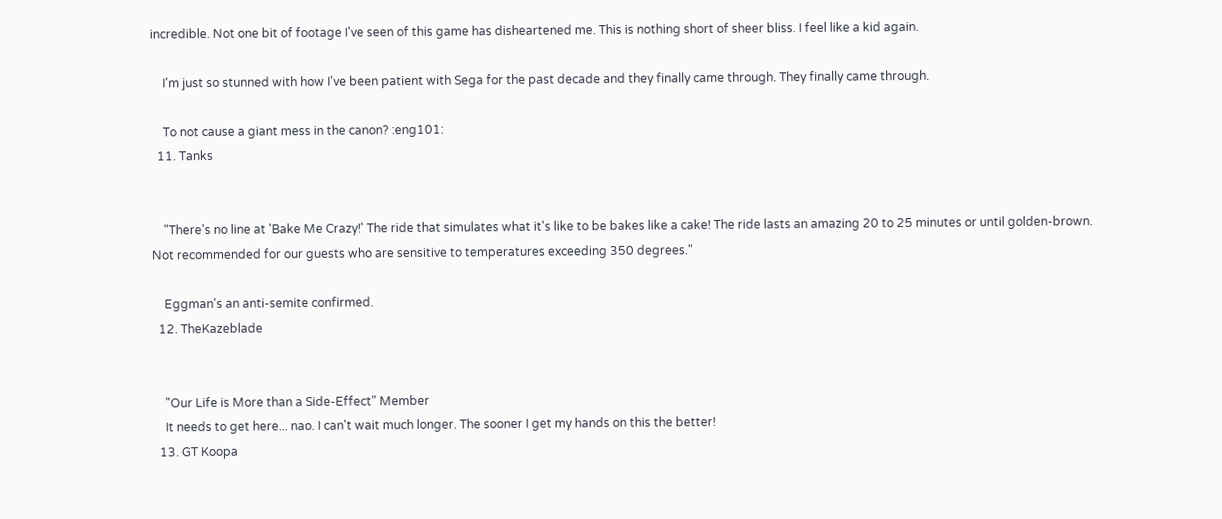incredible. Not one bit of footage I've seen of this game has disheartened me. This is nothing short of sheer bliss. I feel like a kid again.

    I'm just so stunned with how I've been patient with Sega for the past decade and they finally came through. They finally came through.

    To not cause a giant mess in the canon? :eng101:
  11. Tanks


    "There's no line at 'Bake Me Crazy!' The ride that simulates what it's like to be bakes like a cake! The ride lasts an amazing 20 to 25 minutes or until golden-brown. Not recommended for our guests who are sensitive to temperatures exceeding 350 degrees."

    Eggman's an anti-semite confirmed.
  12. TheKazeblade


    "Our Life is More than a Side-Effect" Member
    It needs to get here... nao. I can't wait much longer. The sooner I get my hands on this the better!
  13. GT Koopa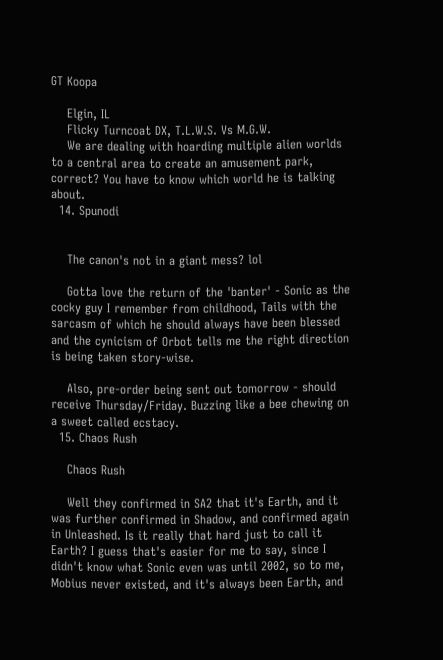GT Koopa

    Elgin, IL
    Flicky Turncoat DX, T.L.W.S. Vs M.G.W.
    We are dealing with hoarding multiple alien worlds to a central area to create an amusement park, correct? You have to know which world he is talking about.
  14. Spunodi


    The canon's not in a giant mess? lol

    Gotta love the return of the 'banter' - Sonic as the cocky guy I remember from childhood, Tails with the sarcasm of which he should always have been blessed and the cynicism of Orbot tells me the right direction is being taken story-wise.

    Also, pre-order being sent out tomorrow - should receive Thursday/Friday. Buzzing like a bee chewing on a sweet called ecstacy.
  15. Chaos Rush

    Chaos Rush

    Well they confirmed in SA2 that it's Earth, and it was further confirmed in Shadow, and confirmed again in Unleashed. Is it really that hard just to call it Earth? I guess that's easier for me to say, since I didn't know what Sonic even was until 2002, so to me, Mobius never existed, and it's always been Earth, and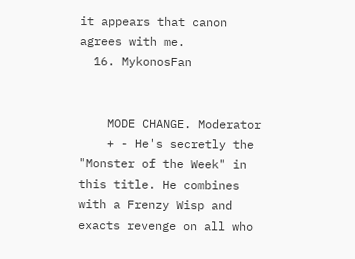it appears that canon agrees with me.
  16. MykonosFan


    MODE CHANGE. Moderator
    + - He's secretly the "Monster of the Week" in this title. He combines with a Frenzy Wisp and exacts revenge on all who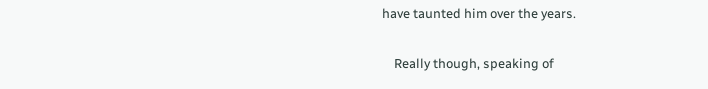have taunted him over the years.

    Really though, speaking of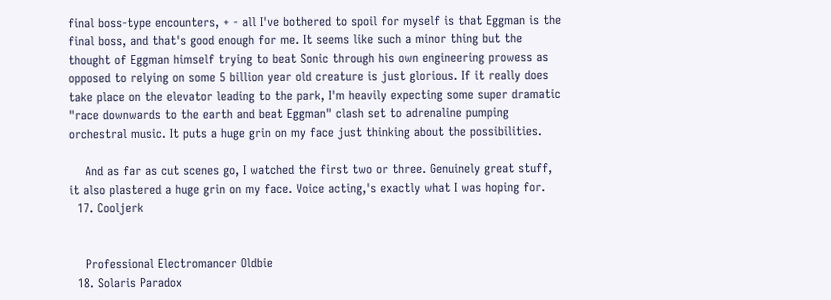final boss-type encounters, + - all I've bothered to spoil for myself is that Eggman is the final boss, and that's good enough for me. It seems like such a minor thing but the thought of Eggman himself trying to beat Sonic through his own engineering prowess as opposed to relying on some 5 billion year old creature is just glorious. If it really does take place on the elevator leading to the park, I'm heavily expecting some super dramatic "race downwards to the earth and beat Eggman" clash set to adrenaline pumping orchestral music. It puts a huge grin on my face just thinking about the possibilities.

    And as far as cut scenes go, I watched the first two or three. Genuinely great stuff, it also plastered a huge grin on my face. Voice acting,'s exactly what I was hoping for.
  17. Cooljerk


    Professional Electromancer Oldbie
  18. Solaris Paradox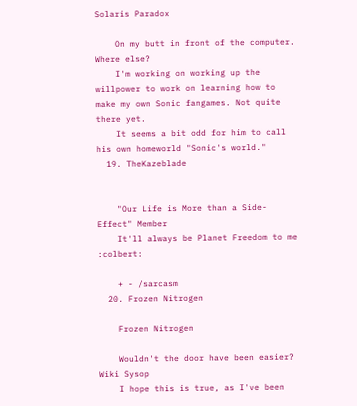Solaris Paradox

    On my butt in front of the computer. Where else?
    I'm working on working up the willpower to work on learning how to make my own Sonic fangames. Not quite there yet.
    It seems a bit odd for him to call his own homeworld "Sonic's world."
  19. TheKazeblade


    "Our Life is More than a Side-Effect" Member
    It'll always be Planet Freedom to me :colbert:

    + - /sarcasm
  20. Frozen Nitrogen

    Frozen Nitrogen

    Wouldn't the door have been easier? Wiki Sysop
    I hope this is true, as I've been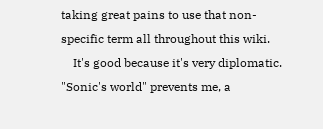taking great pains to use that non-specific term all throughout this wiki.
    It's good because it's very diplomatic. "Sonic's world" prevents me, a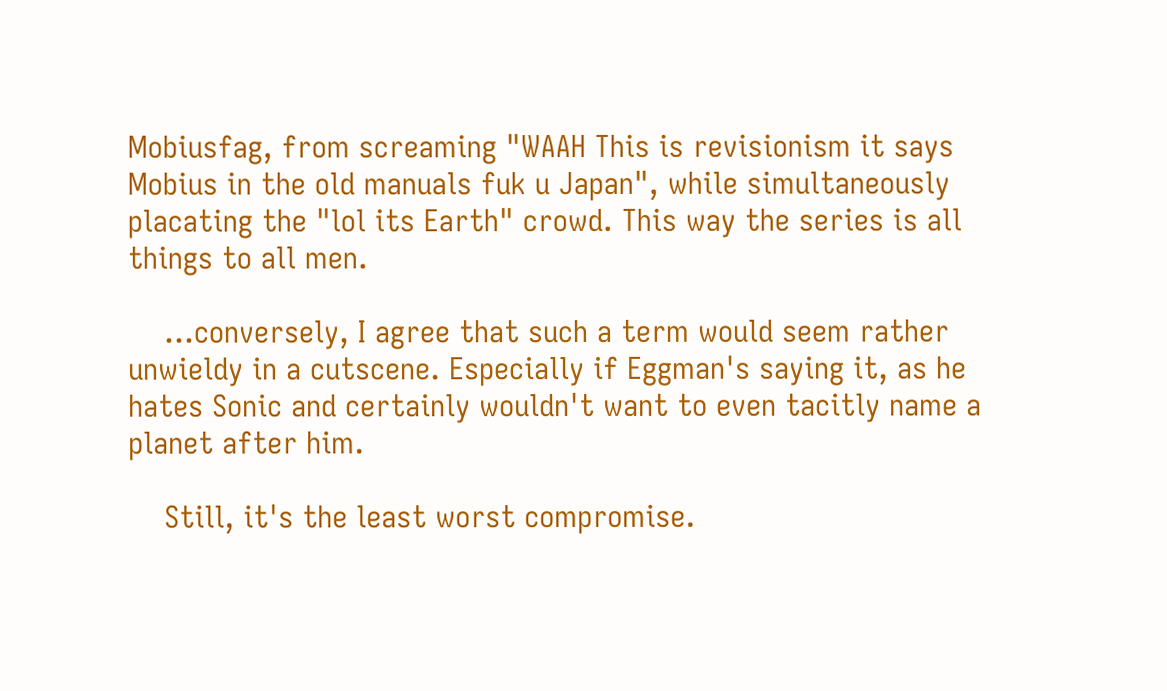Mobiusfag, from screaming "WAAH This is revisionism it says Mobius in the old manuals fuk u Japan", while simultaneously placating the "lol its Earth" crowd. This way the series is all things to all men.

    ...conversely, I agree that such a term would seem rather unwieldy in a cutscene. Especially if Eggman's saying it, as he hates Sonic and certainly wouldn't want to even tacitly name a planet after him.

    Still, it's the least worst compromise.